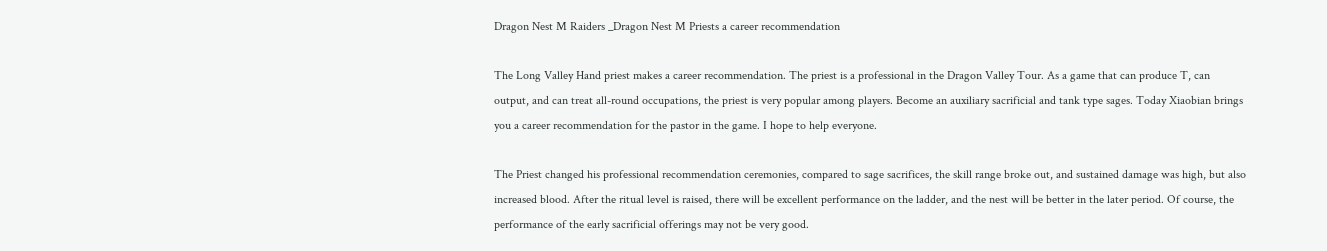Dragon Nest M Raiders _Dragon Nest M Priests a career recommendation

The Long Valley Hand priest makes a career recommendation. The priest is a professional in the Dragon Valley Tour. As a game that can produce T, can output, and can treat all-round occupations, the priest is very popular among players. Become an auxiliary sacrificial and tank type sages. Today Xiaobian brings you a career recommendation for the pastor in the game. I hope to help everyone.

The Priest changed his professional recommendation ceremonies, compared to sage sacrifices, the skill range broke out, and sustained damage was high, but also increased blood. After the ritual level is raised, there will be excellent performance on the ladder, and the nest will be better in the later period. Of course, the performance of the early sacrificial offerings may not be very good.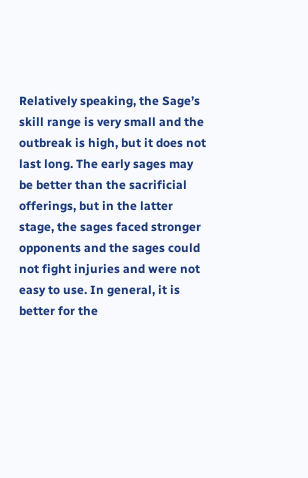Relatively speaking, the Sage’s skill range is very small and the outbreak is high, but it does not last long. The early sages may be better than the sacrificial offerings, but in the latter stage, the sages faced stronger opponents and the sages could not fight injuries and were not easy to use. In general, it is better for the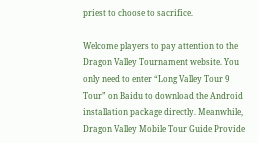priest to choose to sacrifice.

Welcome players to pay attention to the Dragon Valley Tournament website. You only need to enter “Long Valley Tour 9 Tour” on Baidu to download the Android installation package directly. Meanwhile, Dragon Valley Mobile Tour Guide Provide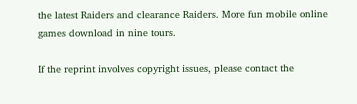the latest Raiders and clearance Raiders. More fun mobile online games download in nine tours.

If the reprint involves copyright issues, please contact the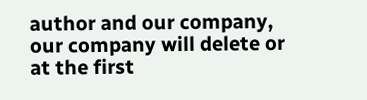author and our company, our company will delete or at the first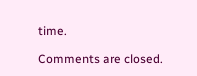time.

Comments are closed.